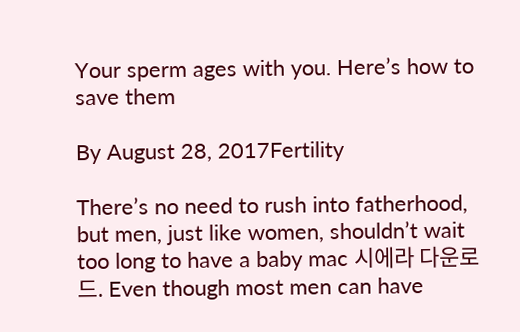Your sperm ages with you. Here’s how to save them

By August 28, 2017Fertility

There’s no need to rush into fatherhood, but men, just like women, shouldn’t wait too long to have a baby mac 시에라 다운로드. Even though most men can have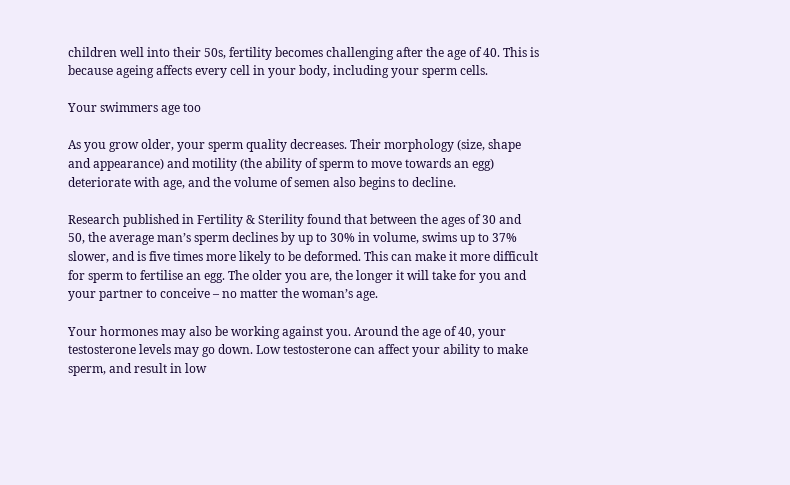children well into their 50s, fertility becomes challenging after the age of 40. This is because ageing affects every cell in your body, including your sperm cells.

Your swimmers age too

As you grow older, your sperm quality decreases. Their morphology (size, shape and appearance) and motility (the ability of sperm to move towards an egg) deteriorate with age, and the volume of semen also begins to decline.

Research published in Fertility & Sterility found that between the ages of 30 and 50, the average man’s sperm declines by up to 30% in volume, swims up to 37% slower, and is five times more likely to be deformed. This can make it more difficult for sperm to fertilise an egg. The older you are, the longer it will take for you and your partner to conceive – no matter the woman’s age.

Your hormones may also be working against you. Around the age of 40, your testosterone levels may go down. Low testosterone can affect your ability to make sperm, and result in low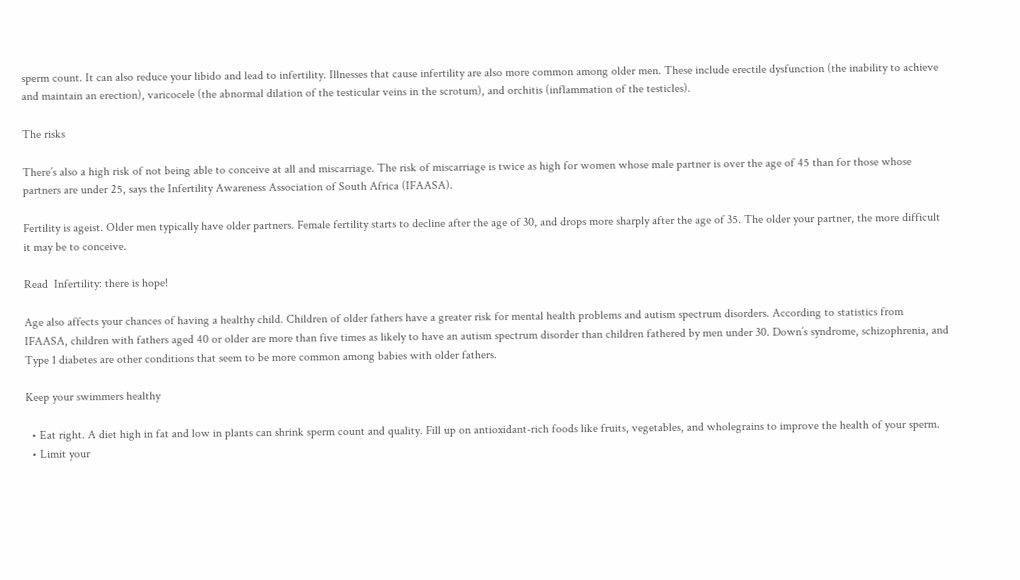sperm count. It can also reduce your libido and lead to infertility. Illnesses that cause infertility are also more common among older men. These include erectile dysfunction (the inability to achieve and maintain an erection), varicocele (the abnormal dilation of the testicular veins in the scrotum), and orchitis (inflammation of the testicles).

The risks

There’s also a high risk of not being able to conceive at all and miscarriage. The risk of miscarriage is twice as high for women whose male partner is over the age of 45 than for those whose partners are under 25, says the Infertility Awareness Association of South Africa (IFAASA).

Fertility is ageist. Older men typically have older partners. Female fertility starts to decline after the age of 30, and drops more sharply after the age of 35. The older your partner, the more difficult it may be to conceive.

Read  Infertility: there is hope!

Age also affects your chances of having a healthy child. Children of older fathers have a greater risk for mental health problems and autism spectrum disorders. According to statistics from IFAASA, children with fathers aged 40 or older are more than five times as likely to have an autism spectrum disorder than children fathered by men under 30. Down’s syndrome, schizophrenia, and Type 1 diabetes are other conditions that seem to be more common among babies with older fathers.

Keep your swimmers healthy

  • Eat right. A diet high in fat and low in plants can shrink sperm count and quality. Fill up on antioxidant-rich foods like fruits, vegetables, and wholegrains to improve the health of your sperm.
  • Limit your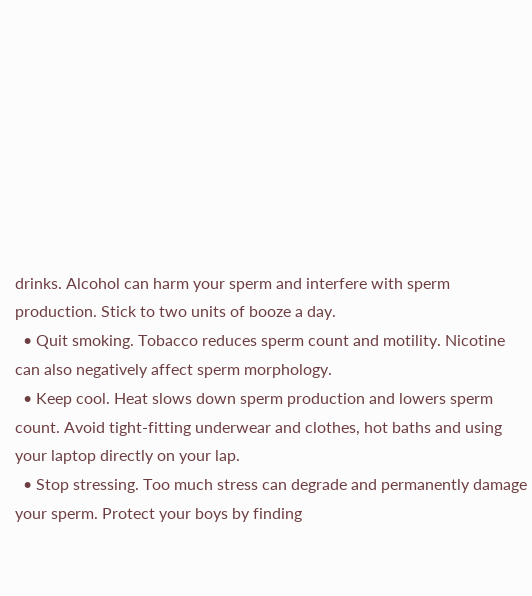drinks. Alcohol can harm your sperm and interfere with sperm production. Stick to two units of booze a day.
  • Quit smoking. Tobacco reduces sperm count and motility. Nicotine can also negatively affect sperm morphology.
  • Keep cool. Heat slows down sperm production and lowers sperm count. Avoid tight-fitting underwear and clothes, hot baths and using your laptop directly on your lap.
  • Stop stressing. Too much stress can degrade and permanently damage your sperm. Protect your boys by finding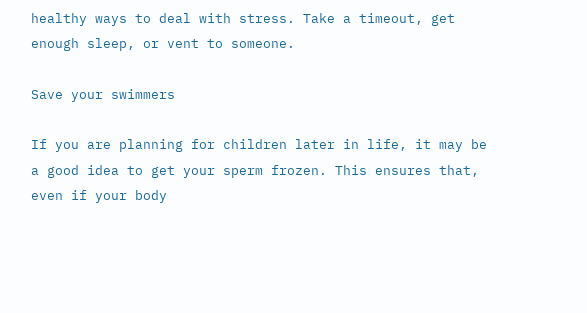healthy ways to deal with stress. Take a timeout, get enough sleep, or vent to someone.

Save your swimmers

If you are planning for children later in life, it may be a good idea to get your sperm frozen. This ensures that, even if your body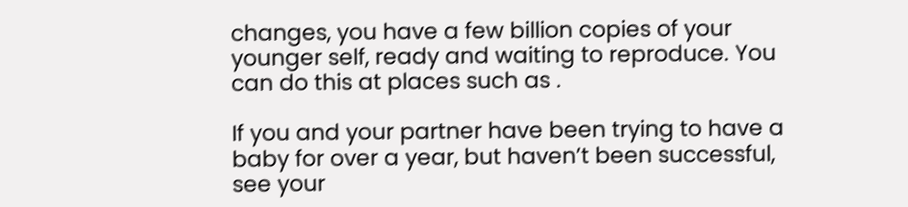changes, you have a few billion copies of your younger self, ready and waiting to reproduce. You can do this at places such as .

If you and your partner have been trying to have a baby for over a year, but haven’t been successful, see your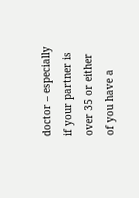doctor – especially if your partner is over 35 or either of you have a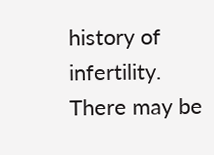history of infertility. There may be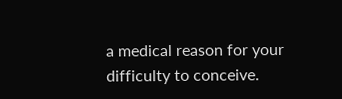a medical reason for your difficulty to conceive.